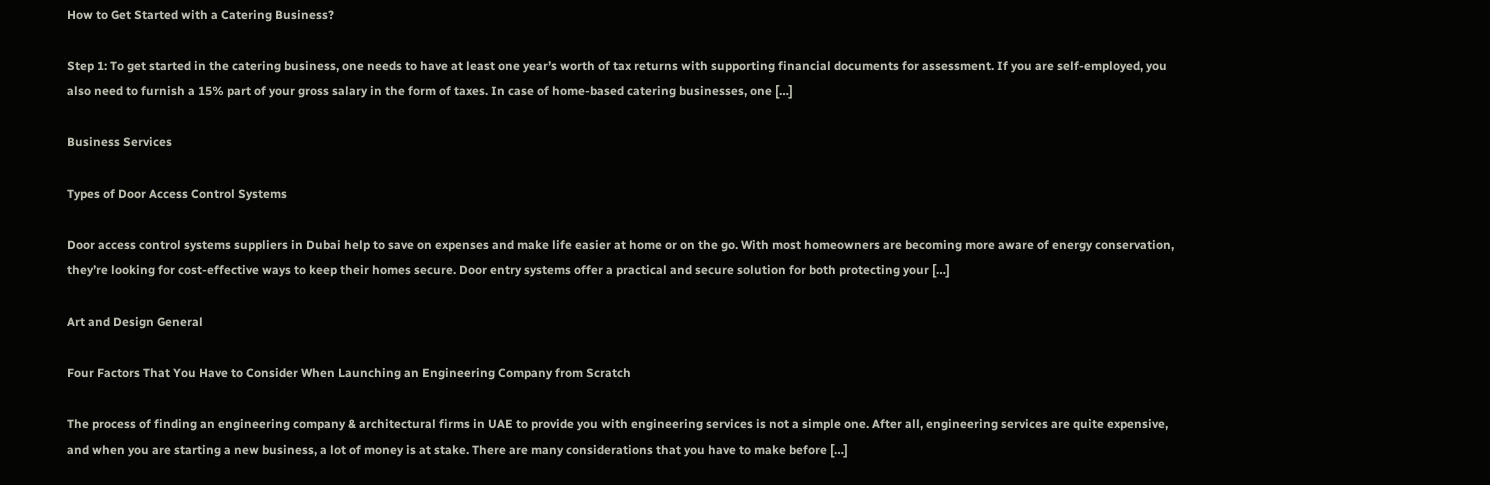How to Get Started with a Catering Business?

Step 1: To get started in the catering business, one needs to have at least one year’s worth of tax returns with supporting financial documents for assessment. If you are self-employed, you also need to furnish a 15% part of your gross salary in the form of taxes. In case of home-based catering businesses, one […]

Business Services

Types of Door Access Control Systems

Door access control systems suppliers in Dubai help to save on expenses and make life easier at home or on the go. With most homeowners are becoming more aware of energy conservation, they’re looking for cost-effective ways to keep their homes secure. Door entry systems offer a practical and secure solution for both protecting your […]

Art and Design General

Four Factors That You Have to Consider When Launching an Engineering Company from Scratch

The process of finding an engineering company & architectural firms in UAE to provide you with engineering services is not a simple one. After all, engineering services are quite expensive, and when you are starting a new business, a lot of money is at stake. There are many considerations that you have to make before […]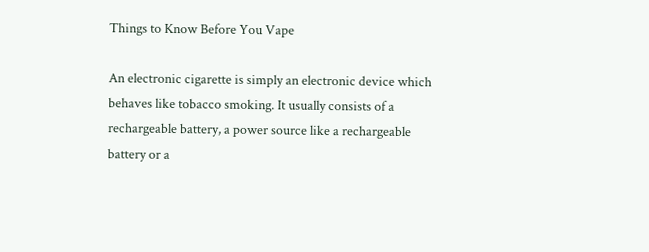Things to Know Before You Vape

An electronic cigarette is simply an electronic device which behaves like tobacco smoking. It usually consists of a rechargeable battery, a power source like a rechargeable battery or a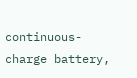continuous-charge battery,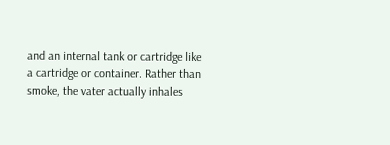and an internal tank or cartridge like a cartridge or container. Rather than smoke, the vater actually inhales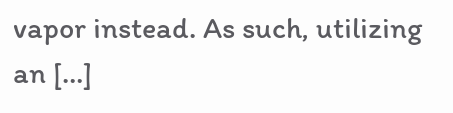vapor instead. As such, utilizing an […]